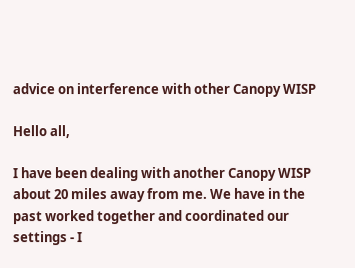advice on interference with other Canopy WISP

Hello all,

I have been dealing with another Canopy WISP about 20 miles away from me. We have in the past worked together and coordinated our settings - I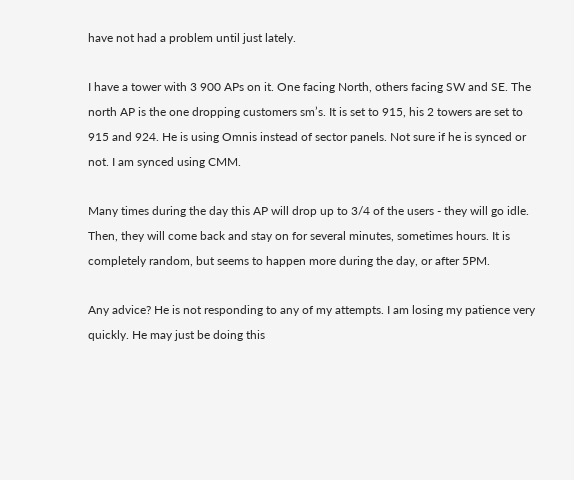have not had a problem until just lately.

I have a tower with 3 900 APs on it. One facing North, others facing SW and SE. The north AP is the one dropping customers sm’s. It is set to 915, his 2 towers are set to 915 and 924. He is using Omnis instead of sector panels. Not sure if he is synced or not. I am synced using CMM.

Many times during the day this AP will drop up to 3/4 of the users - they will go idle. Then, they will come back and stay on for several minutes, sometimes hours. It is completely random, but seems to happen more during the day, or after 5PM.

Any advice? He is not responding to any of my attempts. I am losing my patience very quickly. He may just be doing this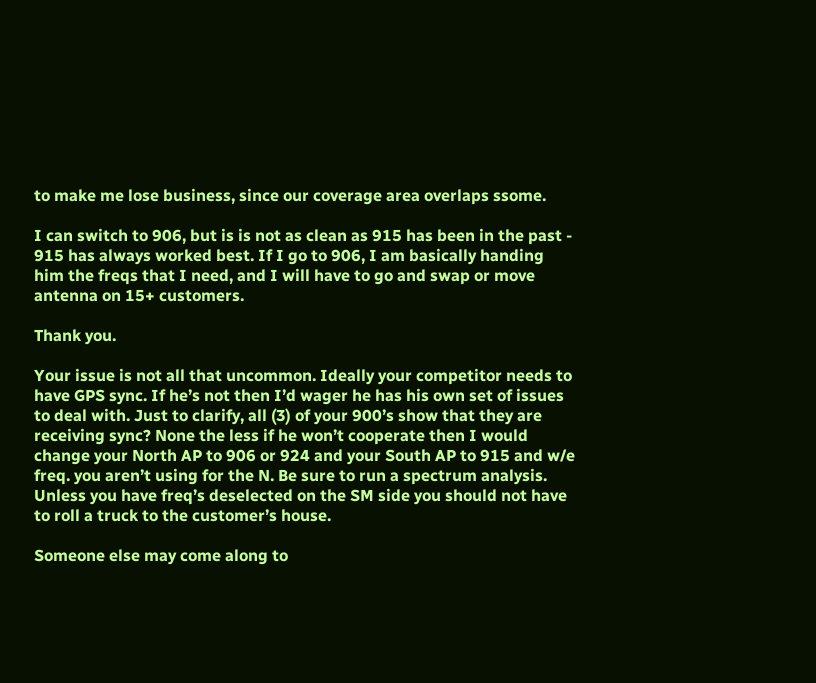to make me lose business, since our coverage area overlaps ssome.

I can switch to 906, but is is not as clean as 915 has been in the past - 915 has always worked best. If I go to 906, I am basically handing him the freqs that I need, and I will have to go and swap or move antenna on 15+ customers.

Thank you.

Your issue is not all that uncommon. Ideally your competitor needs to have GPS sync. If he’s not then I’d wager he has his own set of issues to deal with. Just to clarify, all (3) of your 900’s show that they are receiving sync? None the less if he won’t cooperate then I would change your North AP to 906 or 924 and your South AP to 915 and w/e freq. you aren’t using for the N. Be sure to run a spectrum analysis. Unless you have freq’s deselected on the SM side you should not have to roll a truck to the customer’s house.

Someone else may come along to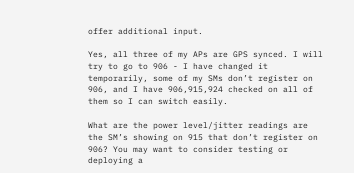offer additional input.

Yes, all three of my APs are GPS synced. I will try to go to 906 - I have changed it temporarily, some of my SMs don’t register on 906, and I have 906,915,924 checked on all of them so I can switch easily.

What are the power level/jitter readings are the SM’s showing on 915 that don’t register on 906? You may want to consider testing or deploying a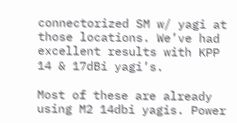connectorized SM w/ yagi at those locations. We’ve had excellent results with KPP 14 & 17dBi yagi’s.

Most of these are already using M2 14dbi yagis. Power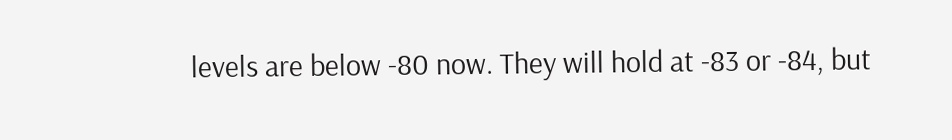levels are below -80 now. They will hold at -83 or -84, but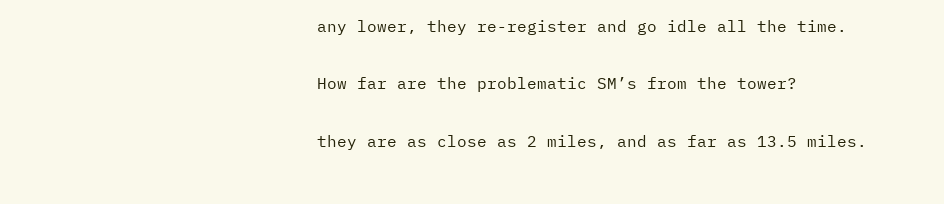any lower, they re-register and go idle all the time.

How far are the problematic SM’s from the tower?

they are as close as 2 miles, and as far as 13.5 miles.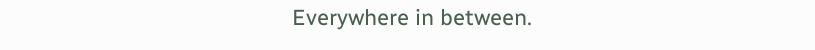Everywhere in between.